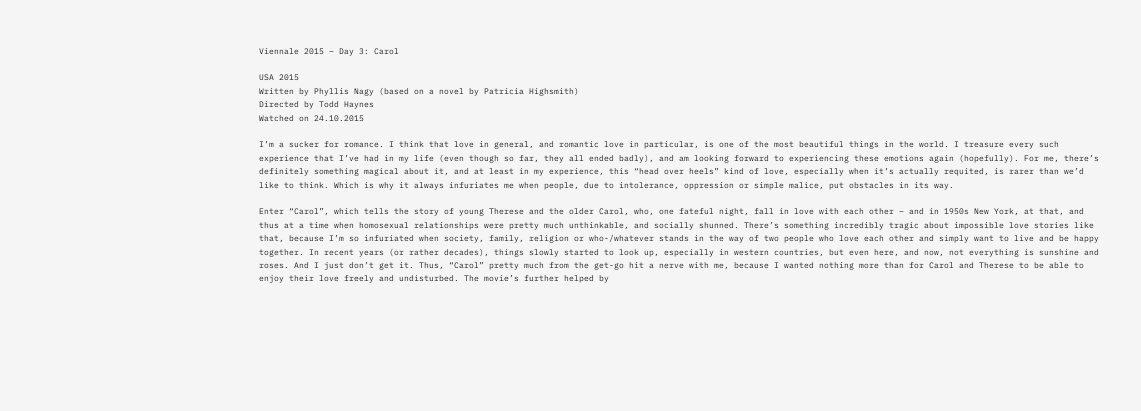Viennale 2015 – Day 3: Carol

USA 2015
Written by Phyllis Nagy (based on a novel by Patricia Highsmith)
Directed by Todd Haynes
Watched on 24.10.2015

I’m a sucker for romance. I think that love in general, and romantic love in particular, is one of the most beautiful things in the world. I treasure every such experience that I’ve had in my life (even though so far, they all ended badly), and am looking forward to experiencing these emotions again (hopefully). For me, there’s definitely something magical about it, and at least in my experience, this “head over heels” kind of love, especially when it’s actually requited, is rarer than we’d like to think. Which is why it always infuriates me when people, due to intolerance, oppression or simple malice, put obstacles in its way.

Enter “Carol”, which tells the story of young Therese and the older Carol, who, one fateful night, fall in love with each other – and in 1950s New York, at that, and thus at a time when homosexual relationships were pretty much unthinkable, and socially shunned. There’s something incredibly tragic about impossible love stories like that, because I’m so infuriated when society, family, religion or who-/whatever stands in the way of two people who love each other and simply want to live and be happy together. In recent years (or rather decades), things slowly started to look up, especially in western countries, but even here, and now, not everything is sunshine and roses. And I just don’t get it. Thus, “Carol” pretty much from the get-go hit a nerve with me, because I wanted nothing more than for Carol and Therese to be able to enjoy their love freely and undisturbed. The movie’s further helped by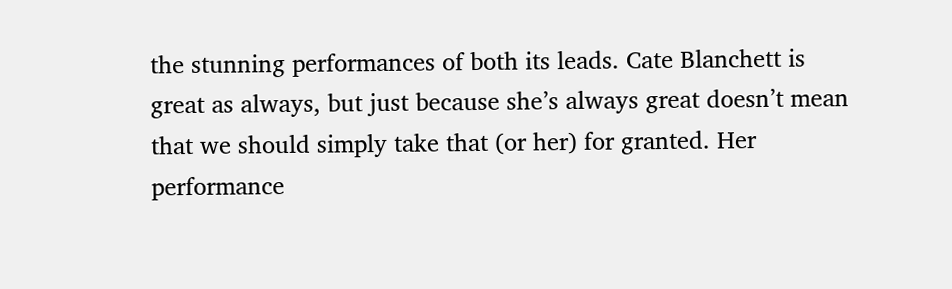the stunning performances of both its leads. Cate Blanchett is great as always, but just because she’s always great doesn’t mean that we should simply take that (or her) for granted. Her performance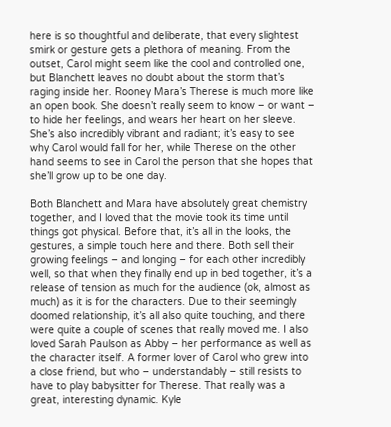here is so thoughtful and deliberate, that every slightest smirk or gesture gets a plethora of meaning. From the outset, Carol might seem like the cool and controlled one, but Blanchett leaves no doubt about the storm that’s raging inside her. Rooney Mara’s Therese is much more like an open book. She doesn’t really seem to know – or want – to hide her feelings, and wears her heart on her sleeve. She’s also incredibly vibrant and radiant; it’s easy to see why Carol would fall for her, while Therese on the other hand seems to see in Carol the person that she hopes that she’ll grow up to be one day.

Both Blanchett and Mara have absolutely great chemistry together, and I loved that the movie took its time until things got physical. Before that, it’s all in the looks, the gestures, a simple touch here and there. Both sell their growing feelings – and longing – for each other incredibly well, so that when they finally end up in bed together, it’s a release of tension as much for the audience (ok, almost as much) as it is for the characters. Due to their seemingly doomed relationship, it’s all also quite touching, and there were quite a couple of scenes that really moved me. I also loved Sarah Paulson as Abby – her performance as well as the character itself. A former lover of Carol who grew into a close friend, but who – understandably – still resists to have to play babysitter for Therese. That really was a great, interesting dynamic. Kyle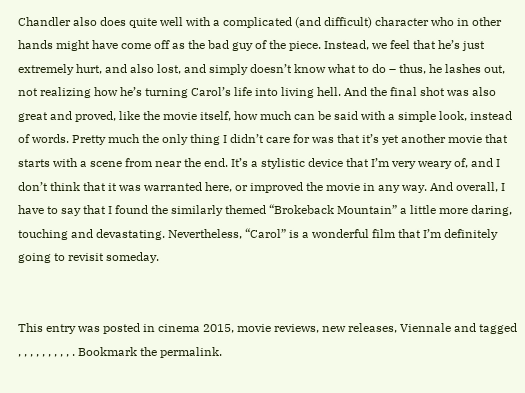Chandler also does quite well with a complicated (and difficult) character who in other hands might have come off as the bad guy of the piece. Instead, we feel that he’s just extremely hurt, and also lost, and simply doesn’t know what to do – thus, he lashes out, not realizing how he’s turning Carol’s life into living hell. And the final shot was also great and proved, like the movie itself, how much can be said with a simple look, instead of words. Pretty much the only thing I didn’t care for was that it’s yet another movie that starts with a scene from near the end. It’s a stylistic device that I’m very weary of, and I don’t think that it was warranted here, or improved the movie in any way. And overall, I have to say that I found the similarly themed “Brokeback Mountain” a little more daring, touching and devastating. Nevertheless, “Carol” is a wonderful film that I’m definitely going to revisit someday.


This entry was posted in cinema 2015, movie reviews, new releases, Viennale and tagged , , , , , , , , , . Bookmark the permalink.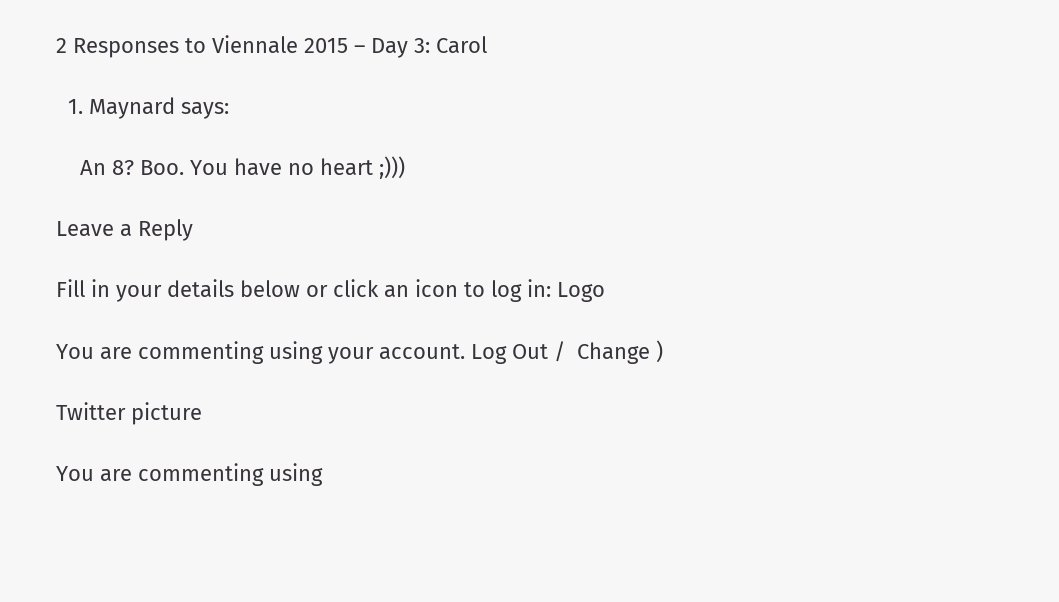2 Responses to Viennale 2015 – Day 3: Carol

  1. Maynard says:

    An 8? Boo. You have no heart ;)))

Leave a Reply

Fill in your details below or click an icon to log in: Logo

You are commenting using your account. Log Out /  Change )

Twitter picture

You are commenting using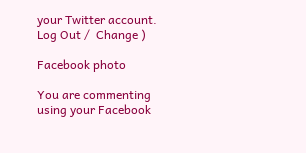your Twitter account. Log Out /  Change )

Facebook photo

You are commenting using your Facebook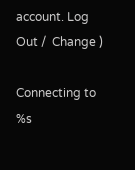account. Log Out /  Change )

Connecting to %s